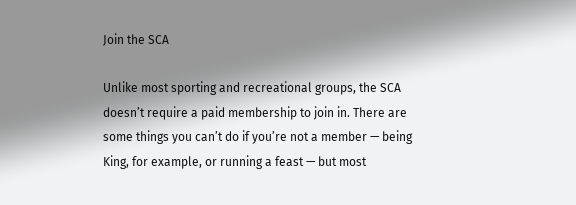Join the SCA

Unlike most sporting and recreational groups, the SCA doesn’t require a paid membership to join in. There are some things you can’t do if you’re not a member — being King, for example, or running a feast — but most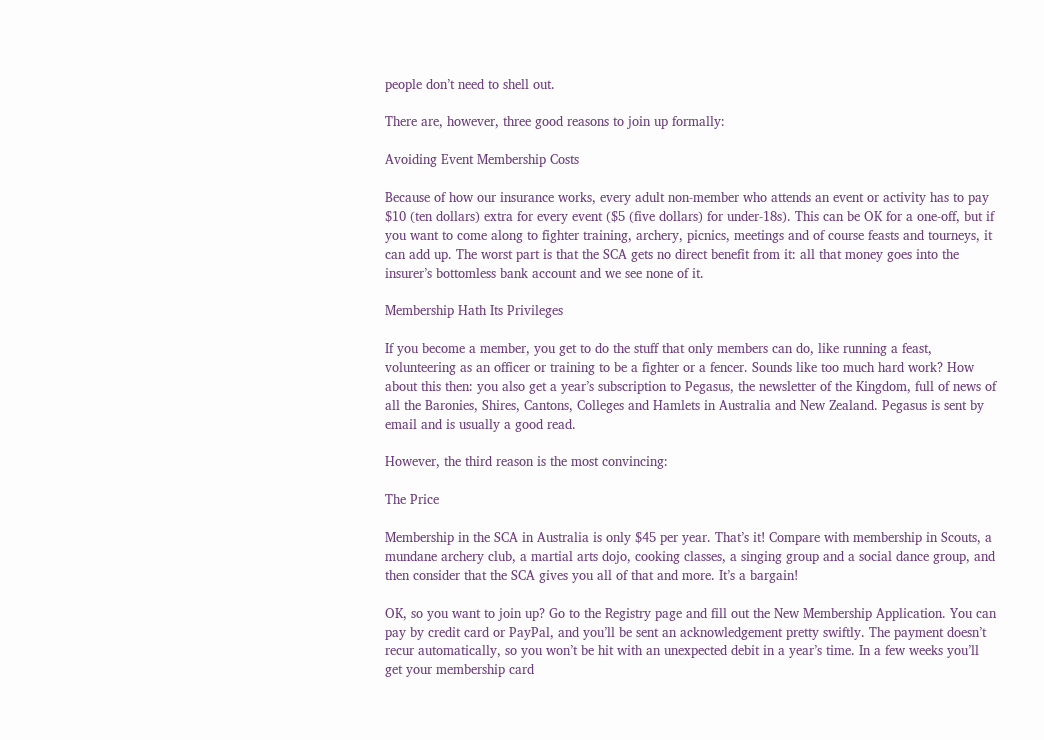people don’t need to shell out.

There are, however, three good reasons to join up formally:

Avoiding Event Membership Costs

Because of how our insurance works, every adult non-member who attends an event or activity has to pay $10 (ten dollars) extra for every event ($5 (five dollars) for under-18s). This can be OK for a one-off, but if you want to come along to fighter training, archery, picnics, meetings and of course feasts and tourneys, it can add up. The worst part is that the SCA gets no direct benefit from it: all that money goes into the insurer’s bottomless bank account and we see none of it.

Membership Hath Its Privileges

If you become a member, you get to do the stuff that only members can do, like running a feast, volunteering as an officer or training to be a fighter or a fencer. Sounds like too much hard work? How about this then: you also get a year’s subscription to Pegasus, the newsletter of the Kingdom, full of news of all the Baronies, Shires, Cantons, Colleges and Hamlets in Australia and New Zealand. Pegasus is sent by email and is usually a good read.

However, the third reason is the most convincing:

The Price

Membership in the SCA in Australia is only $45 per year. That’s it! Compare with membership in Scouts, a mundane archery club, a martial arts dojo, cooking classes, a singing group and a social dance group, and then consider that the SCA gives you all of that and more. It’s a bargain!

OK, so you want to join up? Go to the Registry page and fill out the New Membership Application. You can pay by credit card or PayPal, and you’ll be sent an acknowledgement pretty swiftly. The payment doesn’t recur automatically, so you won’t be hit with an unexpected debit in a year’s time. In a few weeks you’ll get your membership card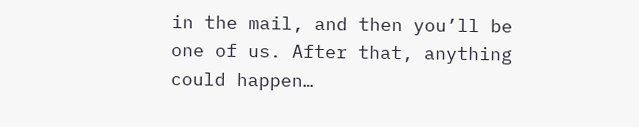in the mail, and then you’ll be one of us. After that, anything could happen…